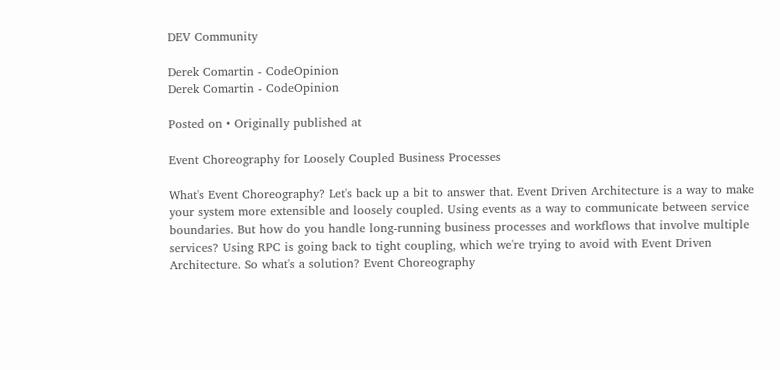DEV Community

Derek Comartin - CodeOpinion
Derek Comartin - CodeOpinion

Posted on • Originally published at

Event Choreography for Loosely Coupled Business Processes

What's Event Choreography? Let's back up a bit to answer that. Event Driven Architecture is a way to make your system more extensible and loosely coupled. Using events as a way to communicate between service boundaries. But how do you handle long-running business processes and workflows that involve multiple services? Using RPC is going back to tight coupling, which we're trying to avoid with Event Driven Architecture. So what's a solution? Event Choreography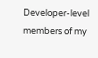Developer-level members of my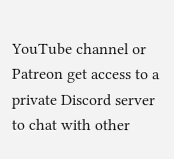YouTube channel or Patreon get access to a private Discord server to chat with other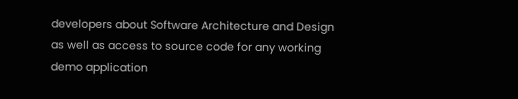developers about Software Architecture and Design as well as access to source code for any working demo application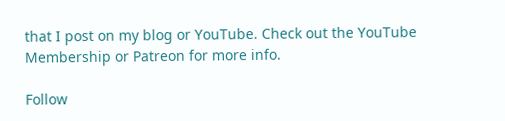that I post on my blog or YouTube. Check out the YouTube Membership or Patreon for more info.

Follow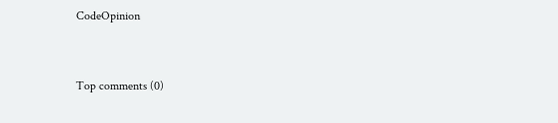CodeOpinion


Top comments (0)